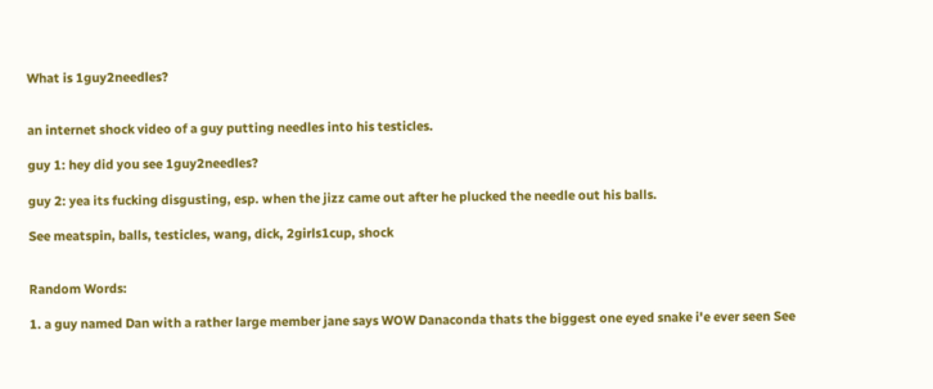What is 1guy2needles?


an internet shock video of a guy putting needles into his testicles.

guy 1: hey did you see 1guy2needles?

guy 2: yea its fucking disgusting, esp. when the jizz came out after he plucked the needle out his balls.

See meatspin, balls, testicles, wang, dick, 2girls1cup, shock


Random Words:

1. a guy named Dan with a rather large member jane says WOW Danaconda thats the biggest one eyed snake i'e ever seen See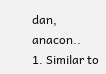dan, anacon..
1. Similar to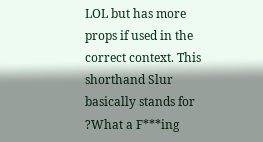LOL but has more props if used in the correct context. This shorthand Slur basically stands for ?What a F***ing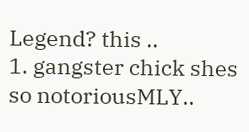Legend? this ..
1. gangster chick shes so notoriousMLY..